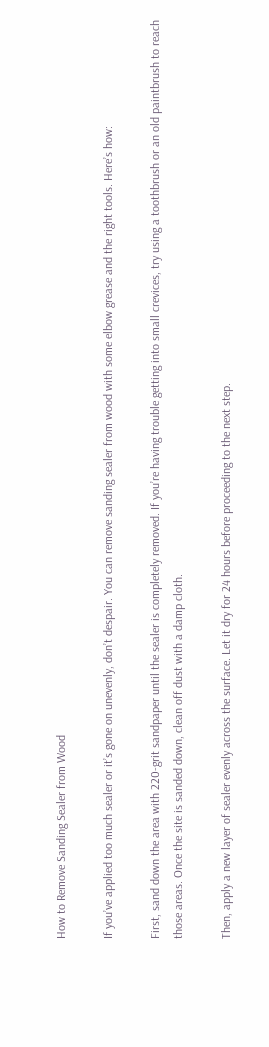How to Remove Sanding Sealer from Wood

If you’ve applied too much sealer or it’s gone on unevenly, don’t despair. You can remove sanding sealer from wood with some elbow grease and the right tools. Here’s how:

First, sand down the area with 220-grit sandpaper until the sealer is completely removed. If you’re having trouble getting into small crevices, try using a toothbrush or an old paintbrush to reach those areas. Once the site is sanded down, clean off dust with a damp cloth.

Then, apply a new layer of sealer evenly across the surface. Let it dry for 24 hours before proceeding to the next step.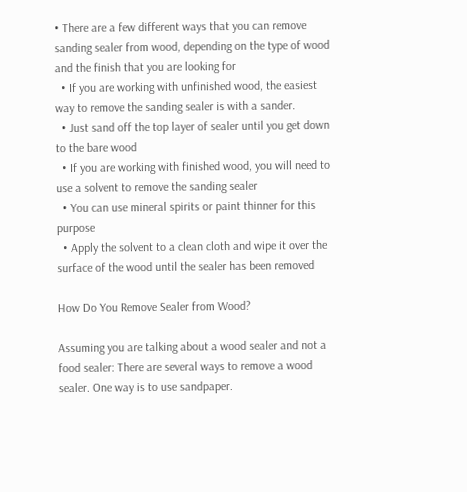• There are a few different ways that you can remove sanding sealer from wood, depending on the type of wood and the finish that you are looking for
  • If you are working with unfinished wood, the easiest way to remove the sanding sealer is with a sander.
  • Just sand off the top layer of sealer until you get down to the bare wood
  • If you are working with finished wood, you will need to use a solvent to remove the sanding sealer
  • You can use mineral spirits or paint thinner for this purpose
  • Apply the solvent to a clean cloth and wipe it over the surface of the wood until the sealer has been removed

How Do You Remove Sealer from Wood?

Assuming you are talking about a wood sealer and not a food sealer: There are several ways to remove a wood sealer. One way is to use sandpaper.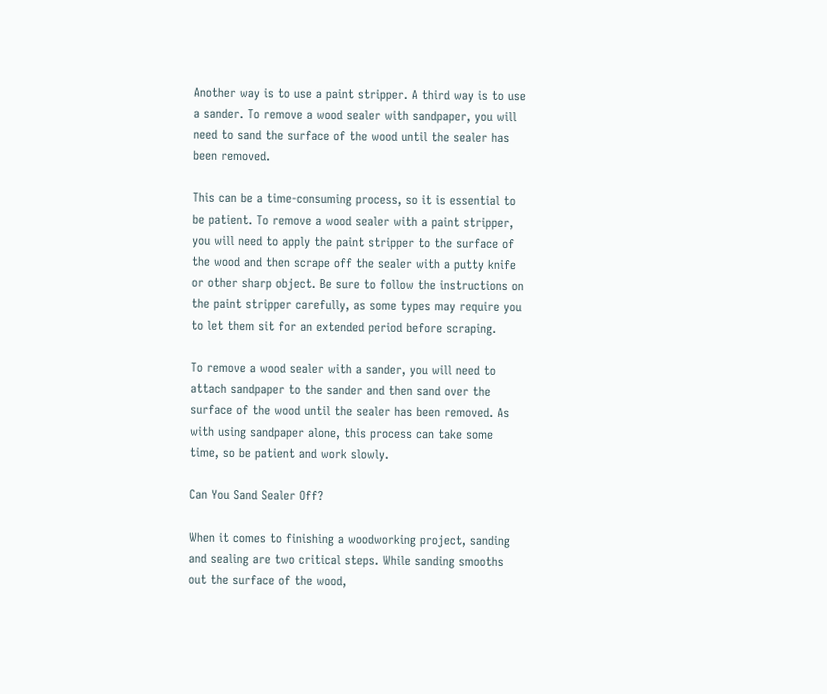Another way is to use a paint stripper. A third way is to use a sander. To remove a wood sealer with sandpaper, you will need to sand the surface of the wood until the sealer has been removed.

This can be a time-consuming process, so it is essential to be patient. To remove a wood sealer with a paint stripper, you will need to apply the paint stripper to the surface of the wood and then scrape off the sealer with a putty knife or other sharp object. Be sure to follow the instructions on the paint stripper carefully, as some types may require you to let them sit for an extended period before scraping.

To remove a wood sealer with a sander, you will need to attach sandpaper to the sander and then sand over the surface of the wood until the sealer has been removed. As with using sandpaper alone, this process can take some time, so be patient and work slowly.

Can You Sand Sealer Off?

When it comes to finishing a woodworking project, sanding and sealing are two critical steps. While sanding smooths out the surface of the wood,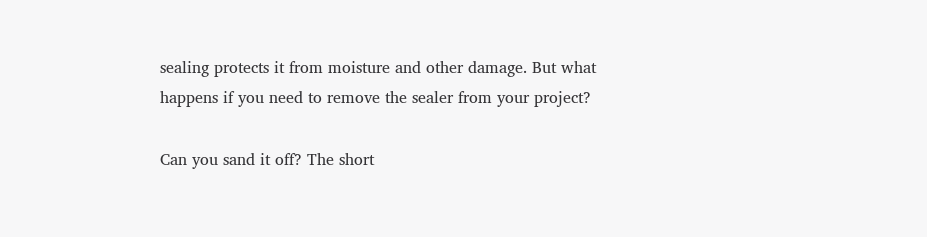sealing protects it from moisture and other damage. But what happens if you need to remove the sealer from your project?

Can you sand it off? The short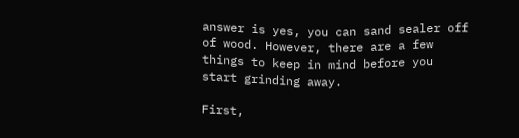answer is yes, you can sand sealer off of wood. However, there are a few things to keep in mind before you start grinding away.

First,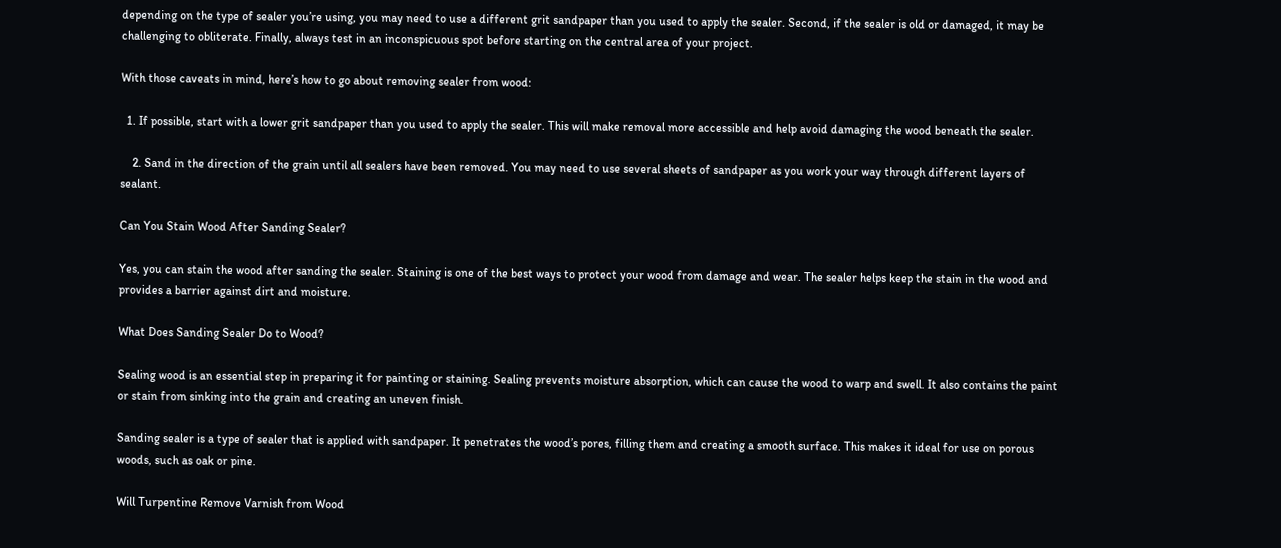depending on the type of sealer you’re using, you may need to use a different grit sandpaper than you used to apply the sealer. Second, if the sealer is old or damaged, it may be challenging to obliterate. Finally, always test in an inconspicuous spot before starting on the central area of your project.

With those caveats in mind, here’s how to go about removing sealer from wood:

  1. If possible, start with a lower grit sandpaper than you used to apply the sealer. This will make removal more accessible and help avoid damaging the wood beneath the sealer.

    2. Sand in the direction of the grain until all sealers have been removed. You may need to use several sheets of sandpaper as you work your way through different layers of sealant.

Can You Stain Wood After Sanding Sealer?

Yes, you can stain the wood after sanding the sealer. Staining is one of the best ways to protect your wood from damage and wear. The sealer helps keep the stain in the wood and provides a barrier against dirt and moisture.

What Does Sanding Sealer Do to Wood?

Sealing wood is an essential step in preparing it for painting or staining. Sealing prevents moisture absorption, which can cause the wood to warp and swell. It also contains the paint or stain from sinking into the grain and creating an uneven finish.

Sanding sealer is a type of sealer that is applied with sandpaper. It penetrates the wood’s pores, filling them and creating a smooth surface. This makes it ideal for use on porous woods, such as oak or pine.

Will Turpentine Remove Varnish from Wood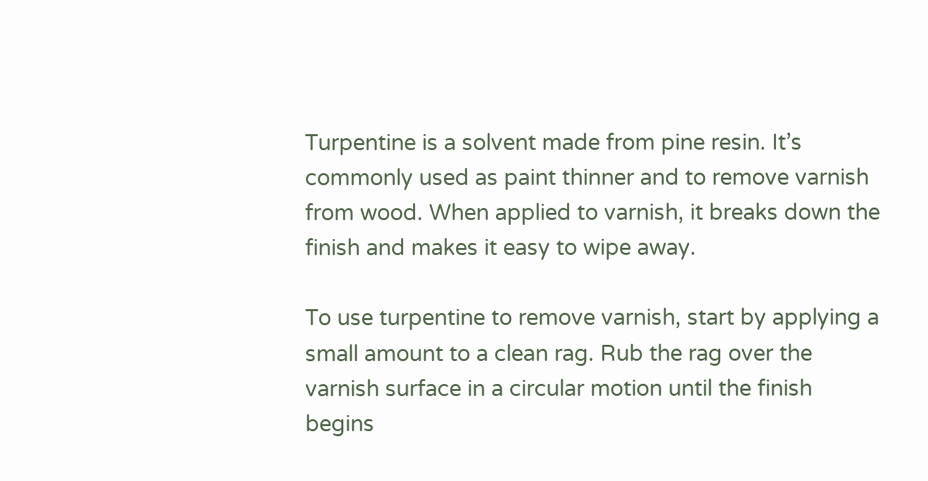Turpentine is a solvent made from pine resin. It’s commonly used as paint thinner and to remove varnish from wood. When applied to varnish, it breaks down the finish and makes it easy to wipe away.

To use turpentine to remove varnish, start by applying a small amount to a clean rag. Rub the rag over the varnish surface in a circular motion until the finish begins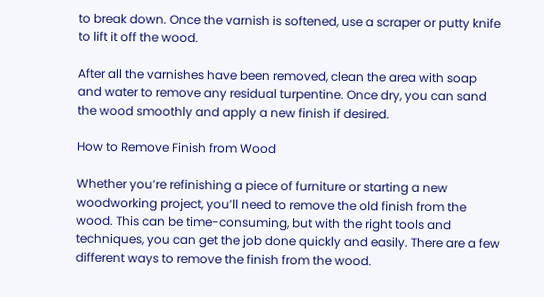to break down. Once the varnish is softened, use a scraper or putty knife to lift it off the wood.

After all the varnishes have been removed, clean the area with soap and water to remove any residual turpentine. Once dry, you can sand the wood smoothly and apply a new finish if desired.

How to Remove Finish from Wood

Whether you’re refinishing a piece of furniture or starting a new woodworking project, you’ll need to remove the old finish from the wood. This can be time-consuming, but with the right tools and techniques, you can get the job done quickly and easily. There are a few different ways to remove the finish from the wood.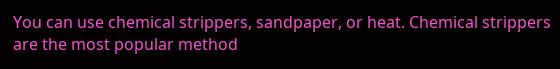You can use chemical strippers, sandpaper, or heat. Chemical strippers are the most popular method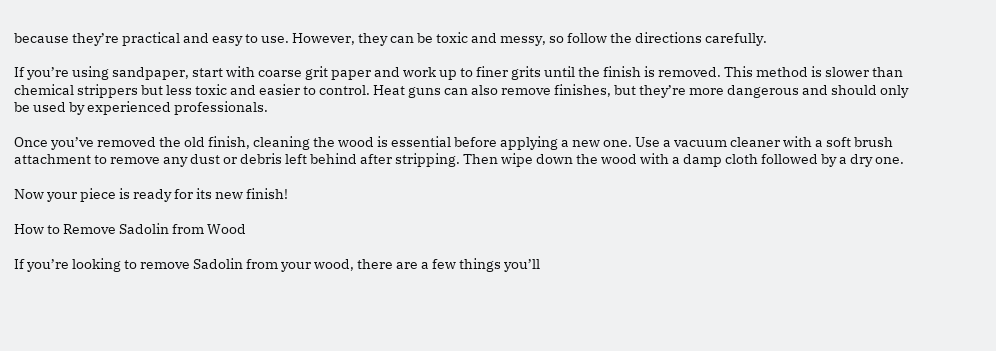because they’re practical and easy to use. However, they can be toxic and messy, so follow the directions carefully.

If you’re using sandpaper, start with coarse grit paper and work up to finer grits until the finish is removed. This method is slower than chemical strippers but less toxic and easier to control. Heat guns can also remove finishes, but they’re more dangerous and should only be used by experienced professionals.

Once you’ve removed the old finish, cleaning the wood is essential before applying a new one. Use a vacuum cleaner with a soft brush attachment to remove any dust or debris left behind after stripping. Then wipe down the wood with a damp cloth followed by a dry one.

Now your piece is ready for its new finish!

How to Remove Sadolin from Wood

If you’re looking to remove Sadolin from your wood, there are a few things you’ll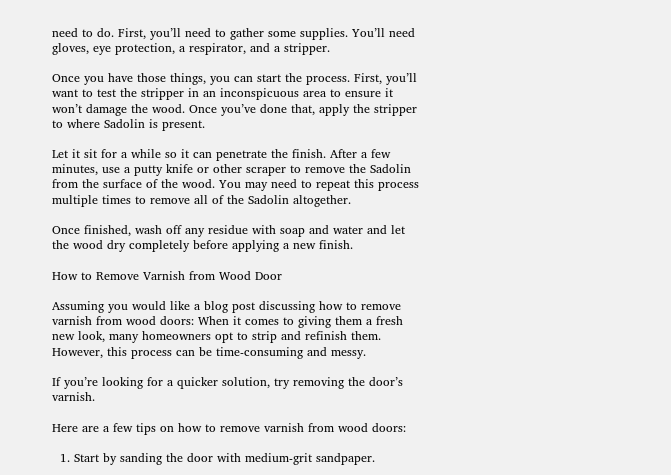need to do. First, you’ll need to gather some supplies. You’ll need gloves, eye protection, a respirator, and a stripper.

Once you have those things, you can start the process. First, you’ll want to test the stripper in an inconspicuous area to ensure it won’t damage the wood. Once you’ve done that, apply the stripper to where Sadolin is present.

Let it sit for a while so it can penetrate the finish. After a few minutes, use a putty knife or other scraper to remove the Sadolin from the surface of the wood. You may need to repeat this process multiple times to remove all of the Sadolin altogether.

Once finished, wash off any residue with soap and water and let the wood dry completely before applying a new finish.

How to Remove Varnish from Wood Door

Assuming you would like a blog post discussing how to remove varnish from wood doors: When it comes to giving them a fresh new look, many homeowners opt to strip and refinish them. However, this process can be time-consuming and messy.

If you’re looking for a quicker solution, try removing the door’s varnish.

Here are a few tips on how to remove varnish from wood doors:

  1. Start by sanding the door with medium-grit sandpaper.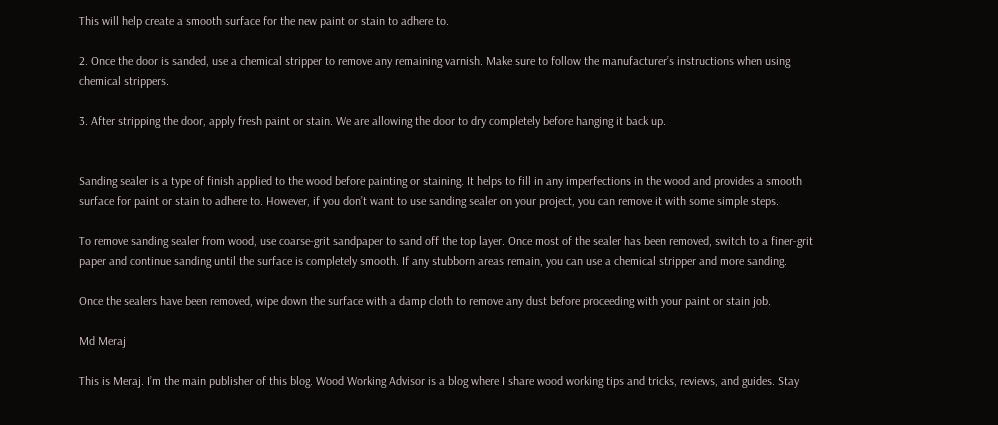This will help create a smooth surface for the new paint or stain to adhere to.

2. Once the door is sanded, use a chemical stripper to remove any remaining varnish. Make sure to follow the manufacturer’s instructions when using chemical strippers.

3. After stripping the door, apply fresh paint or stain. We are allowing the door to dry completely before hanging it back up.


Sanding sealer is a type of finish applied to the wood before painting or staining. It helps to fill in any imperfections in the wood and provides a smooth surface for paint or stain to adhere to. However, if you don’t want to use sanding sealer on your project, you can remove it with some simple steps.

To remove sanding sealer from wood, use coarse-grit sandpaper to sand off the top layer. Once most of the sealer has been removed, switch to a finer-grit paper and continue sanding until the surface is completely smooth. If any stubborn areas remain, you can use a chemical stripper and more sanding.

Once the sealers have been removed, wipe down the surface with a damp cloth to remove any dust before proceeding with your paint or stain job.

Md Meraj

This is Meraj. I’m the main publisher of this blog. Wood Working Advisor is a blog where I share wood working tips and tricks, reviews, and guides. Stay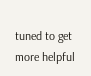tuned to get more helpful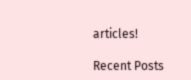articles!

Recent Posts